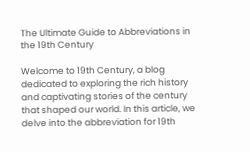The Ultimate Guide to Abbreviations in the 19th Century

Welcome to 19th Century, a blog dedicated to exploring the rich history and captivating stories of the century that shaped our world. In this article, we delve into the abbreviation for 19th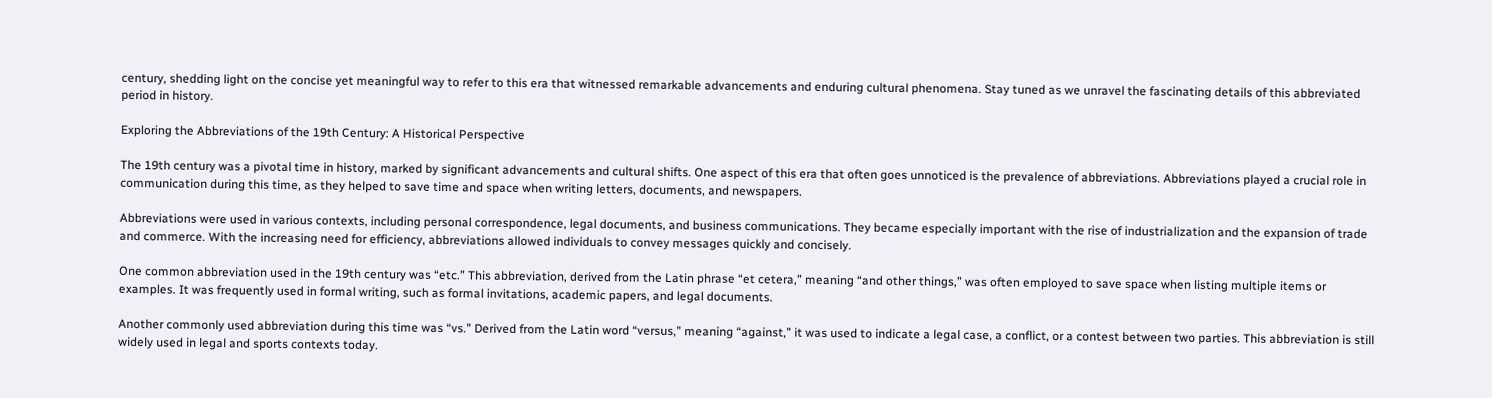century, shedding light on the concise yet meaningful way to refer to this era that witnessed remarkable advancements and enduring cultural phenomena. Stay tuned as we unravel the fascinating details of this abbreviated period in history.

Exploring the Abbreviations of the 19th Century: A Historical Perspective

The 19th century was a pivotal time in history, marked by significant advancements and cultural shifts. One aspect of this era that often goes unnoticed is the prevalence of abbreviations. Abbreviations played a crucial role in communication during this time, as they helped to save time and space when writing letters, documents, and newspapers.

Abbreviations were used in various contexts, including personal correspondence, legal documents, and business communications. They became especially important with the rise of industrialization and the expansion of trade and commerce. With the increasing need for efficiency, abbreviations allowed individuals to convey messages quickly and concisely.

One common abbreviation used in the 19th century was “etc.” This abbreviation, derived from the Latin phrase “et cetera,” meaning “and other things,” was often employed to save space when listing multiple items or examples. It was frequently used in formal writing, such as formal invitations, academic papers, and legal documents.

Another commonly used abbreviation during this time was “vs.” Derived from the Latin word “versus,” meaning “against,” it was used to indicate a legal case, a conflict, or a contest between two parties. This abbreviation is still widely used in legal and sports contexts today.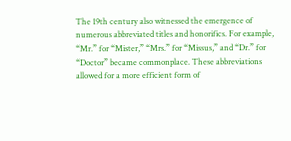The 19th century also witnessed the emergence of numerous abbreviated titles and honorifics. For example, “Mr.” for “Mister,” “Mrs.” for “Missus,” and “Dr.” for “Doctor” became commonplace. These abbreviations allowed for a more efficient form of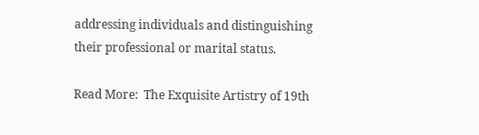addressing individuals and distinguishing their professional or marital status.

Read More:  The Exquisite Artistry of 19th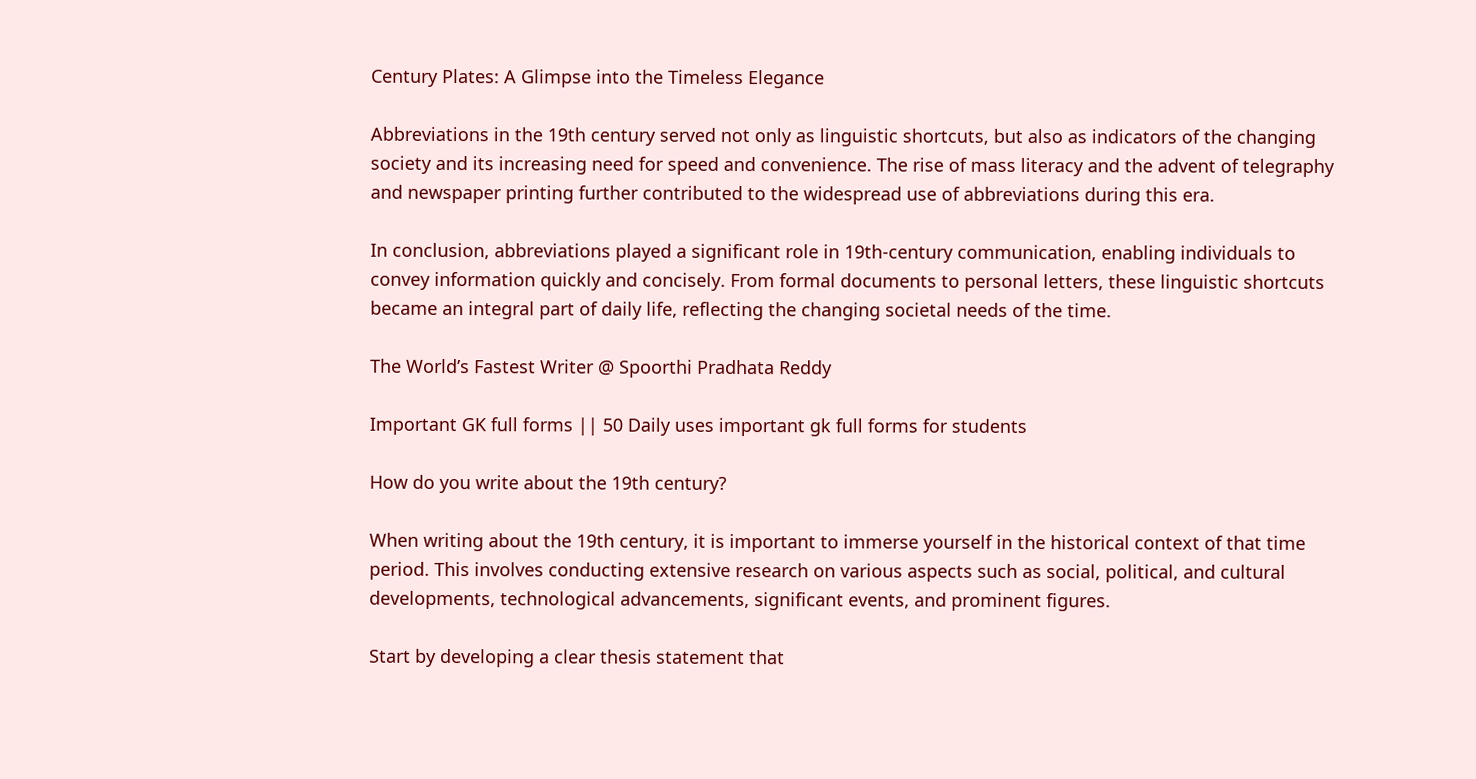Century Plates: A Glimpse into the Timeless Elegance

Abbreviations in the 19th century served not only as linguistic shortcuts, but also as indicators of the changing society and its increasing need for speed and convenience. The rise of mass literacy and the advent of telegraphy and newspaper printing further contributed to the widespread use of abbreviations during this era.

In conclusion, abbreviations played a significant role in 19th-century communication, enabling individuals to convey information quickly and concisely. From formal documents to personal letters, these linguistic shortcuts became an integral part of daily life, reflecting the changing societal needs of the time.

The World’s Fastest Writer @ Spoorthi Pradhata Reddy

Important GK full forms || 50 Daily uses important gk full forms for students

How do you write about the 19th century?

When writing about the 19th century, it is important to immerse yourself in the historical context of that time period. This involves conducting extensive research on various aspects such as social, political, and cultural developments, technological advancements, significant events, and prominent figures.

Start by developing a clear thesis statement that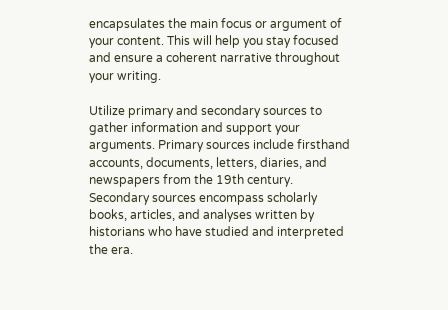encapsulates the main focus or argument of your content. This will help you stay focused and ensure a coherent narrative throughout your writing.

Utilize primary and secondary sources to gather information and support your arguments. Primary sources include firsthand accounts, documents, letters, diaries, and newspapers from the 19th century. Secondary sources encompass scholarly books, articles, and analyses written by historians who have studied and interpreted the era.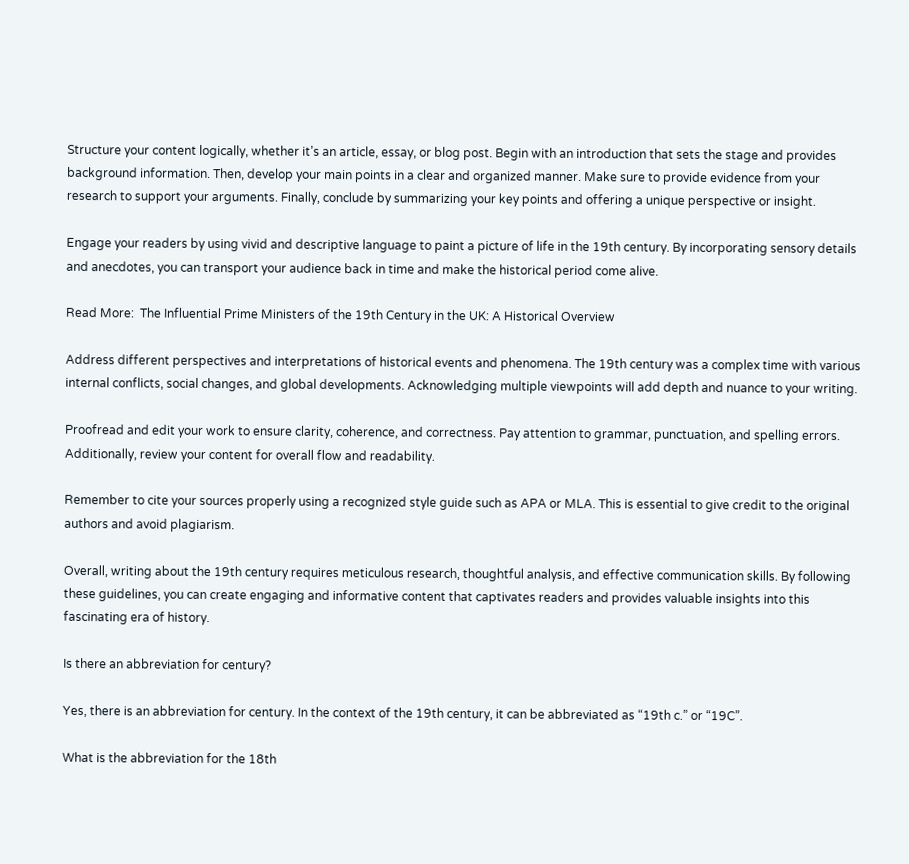Structure your content logically, whether it’s an article, essay, or blog post. Begin with an introduction that sets the stage and provides background information. Then, develop your main points in a clear and organized manner. Make sure to provide evidence from your research to support your arguments. Finally, conclude by summarizing your key points and offering a unique perspective or insight.

Engage your readers by using vivid and descriptive language to paint a picture of life in the 19th century. By incorporating sensory details and anecdotes, you can transport your audience back in time and make the historical period come alive.

Read More:  The Influential Prime Ministers of the 19th Century in the UK: A Historical Overview

Address different perspectives and interpretations of historical events and phenomena. The 19th century was a complex time with various internal conflicts, social changes, and global developments. Acknowledging multiple viewpoints will add depth and nuance to your writing.

Proofread and edit your work to ensure clarity, coherence, and correctness. Pay attention to grammar, punctuation, and spelling errors. Additionally, review your content for overall flow and readability.

Remember to cite your sources properly using a recognized style guide such as APA or MLA. This is essential to give credit to the original authors and avoid plagiarism.

Overall, writing about the 19th century requires meticulous research, thoughtful analysis, and effective communication skills. By following these guidelines, you can create engaging and informative content that captivates readers and provides valuable insights into this fascinating era of history.

Is there an abbreviation for century?

Yes, there is an abbreviation for century. In the context of the 19th century, it can be abbreviated as “19th c.” or “19C”.

What is the abbreviation for the 18th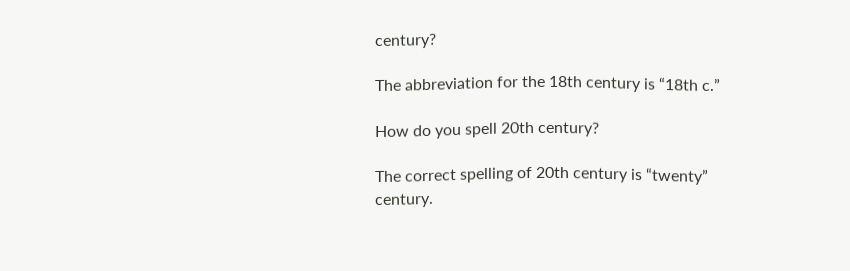century?

The abbreviation for the 18th century is “18th c.”

How do you spell 20th century?

The correct spelling of 20th century is “twenty” century.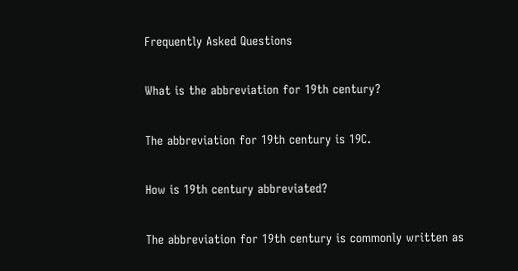Frequently Asked Questions

What is the abbreviation for 19th century?

The abbreviation for 19th century is 19C.

How is 19th century abbreviated?

The abbreviation for 19th century is commonly written as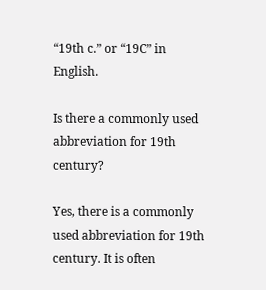“19th c.” or “19C” in English.

Is there a commonly used abbreviation for 19th century?

Yes, there is a commonly used abbreviation for 19th century. It is often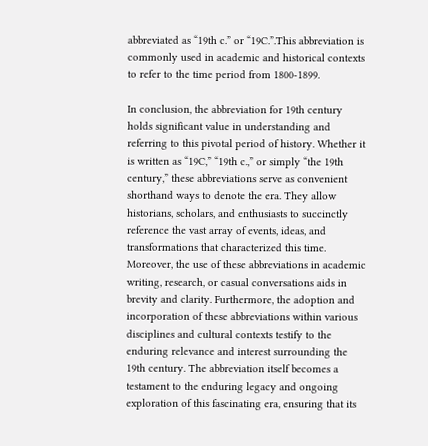abbreviated as “19th c.” or “19C.”.This abbreviation is commonly used in academic and historical contexts to refer to the time period from 1800-1899.

In conclusion, the abbreviation for 19th century holds significant value in understanding and referring to this pivotal period of history. Whether it is written as “19C,” “19th c.,” or simply “the 19th century,” these abbreviations serve as convenient shorthand ways to denote the era. They allow historians, scholars, and enthusiasts to succinctly reference the vast array of events, ideas, and transformations that characterized this time. Moreover, the use of these abbreviations in academic writing, research, or casual conversations aids in brevity and clarity. Furthermore, the adoption and incorporation of these abbreviations within various disciplines and cultural contexts testify to the enduring relevance and interest surrounding the 19th century. The abbreviation itself becomes a testament to the enduring legacy and ongoing exploration of this fascinating era, ensuring that its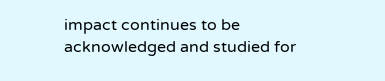impact continues to be acknowledged and studied for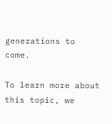generations to come.

To learn more about this topic, we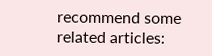recommend some related articles: